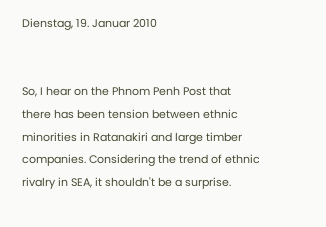Dienstag, 19. Januar 2010


So, I hear on the Phnom Penh Post that there has been tension between ethnic minorities in Ratanakiri and large timber companies. Considering the trend of ethnic rivalry in SEA, it shouldn't be a surprise.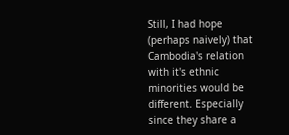Still, I had hope (perhaps naively) that Cambodia's relation with it's ethnic minorities would be different. Especially since they share a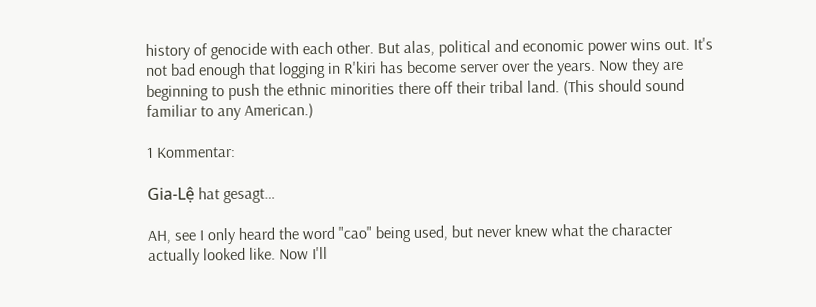history of genocide with each other. But alas, political and economic power wins out. It's not bad enough that logging in R'kiri has become server over the years. Now they are beginning to push the ethnic minorities there off their tribal land. (This should sound familiar to any American.)

1 Kommentar:

Gia-Lệ hat gesagt…

AH, see I only heard the word "cao" being used, but never knew what the character actually looked like. Now I'll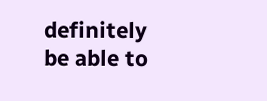definitely be able to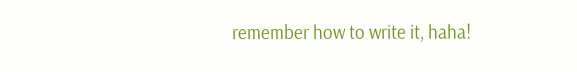remember how to write it, haha!